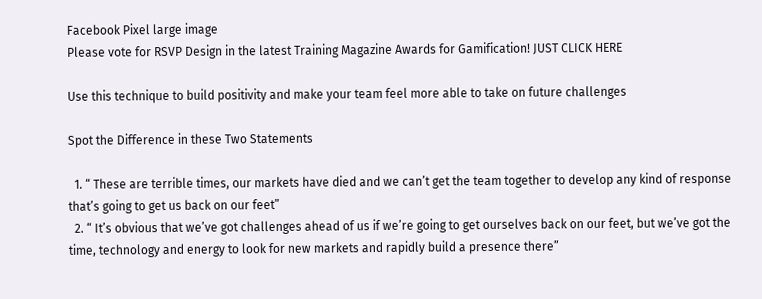Facebook Pixel large image
Please vote for RSVP Design in the latest Training Magazine Awards for Gamification! JUST CLICK HERE

Use this technique to build positivity and make your team feel more able to take on future challenges

Spot the Difference in these Two Statements

  1. “ These are terrible times, our markets have died and we can’t get the team together to develop any kind of response that’s going to get us back on our feet”
  2. “ It’s obvious that we’ve got challenges ahead of us if we’re going to get ourselves back on our feet, but we’ve got the time, technology and energy to look for new markets and rapidly build a presence there”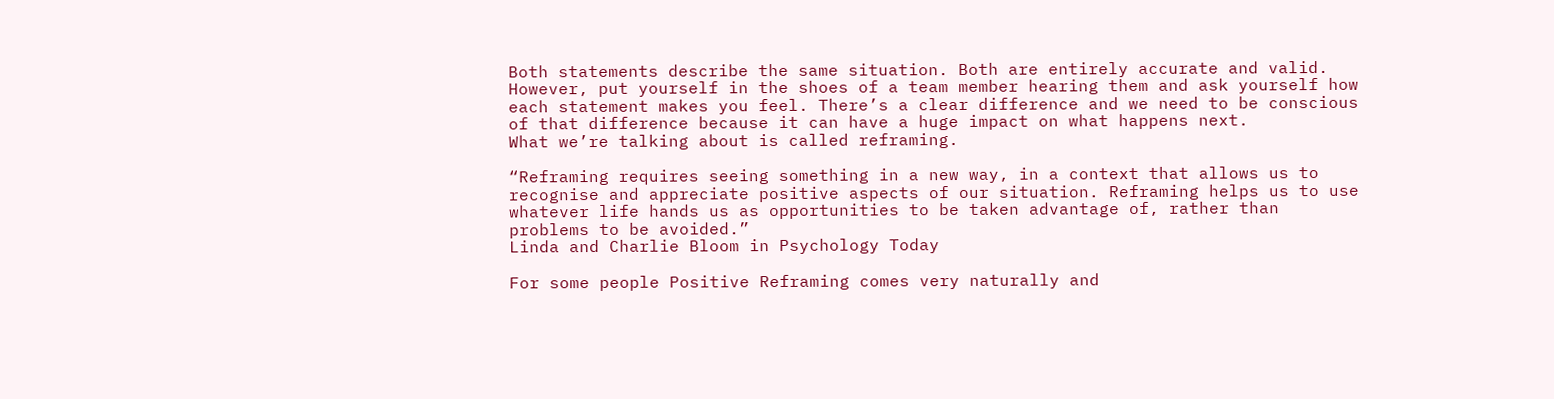Both statements describe the same situation. Both are entirely accurate and valid.  However, put yourself in the shoes of a team member hearing them and ask yourself how each statement makes you feel. There’s a clear difference and we need to be conscious of that difference because it can have a huge impact on what happens next.
What we’re talking about is called reframing.

“Reframing requires seeing something in a new way, in a context that allows us to recognise and appreciate positive aspects of our situation. Reframing helps us to use whatever life hands us as opportunities to be taken advantage of, rather than problems to be avoided.”
Linda and Charlie Bloom in Psychology Today

For some people Positive Reframing comes very naturally and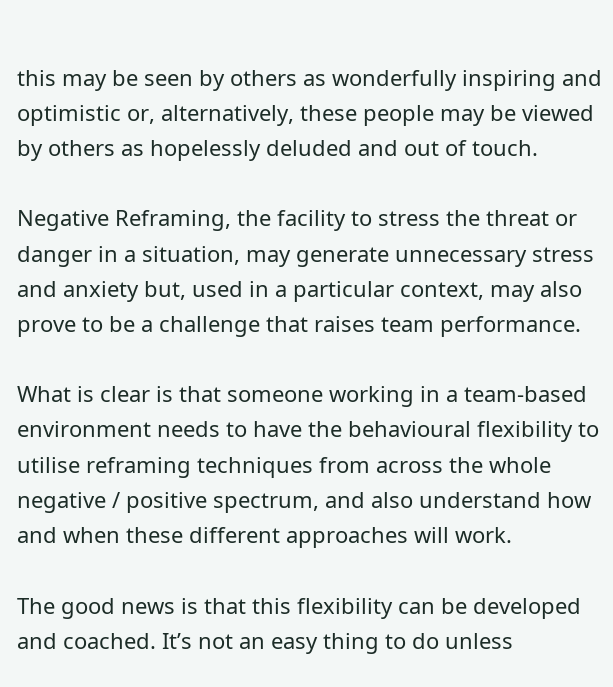this may be seen by others as wonderfully inspiring and optimistic or, alternatively, these people may be viewed by others as hopelessly deluded and out of touch.

Negative Reframing, the facility to stress the threat or danger in a situation, may generate unnecessary stress and anxiety but, used in a particular context, may also prove to be a challenge that raises team performance.

What is clear is that someone working in a team-based environment needs to have the behavioural flexibility to utilise reframing techniques from across the whole negative / positive spectrum, and also understand how and when these different approaches will work.

The good news is that this flexibility can be developed and coached. It’s not an easy thing to do unless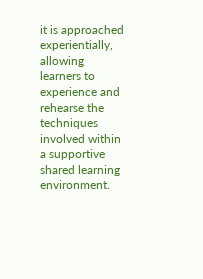it is approached experientially, allowing learners to experience and rehearse the techniques involved within a supportive shared learning environment.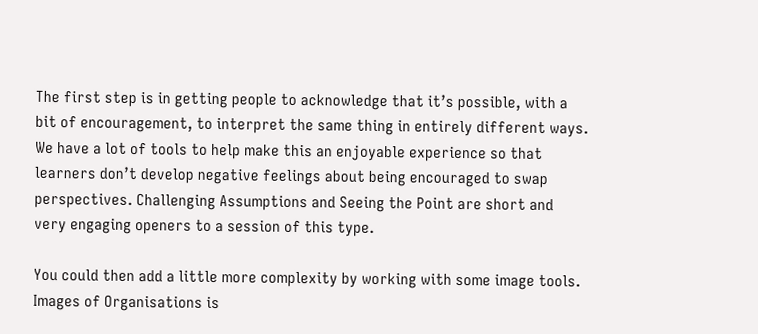The first step is in getting people to acknowledge that it’s possible, with a bit of encouragement, to interpret the same thing in entirely different ways. We have a lot of tools to help make this an enjoyable experience so that learners don’t develop negative feelings about being encouraged to swap perspectives. Challenging Assumptions and Seeing the Point are short and very engaging openers to a session of this type.

You could then add a little more complexity by working with some image tools. Images of Organisations is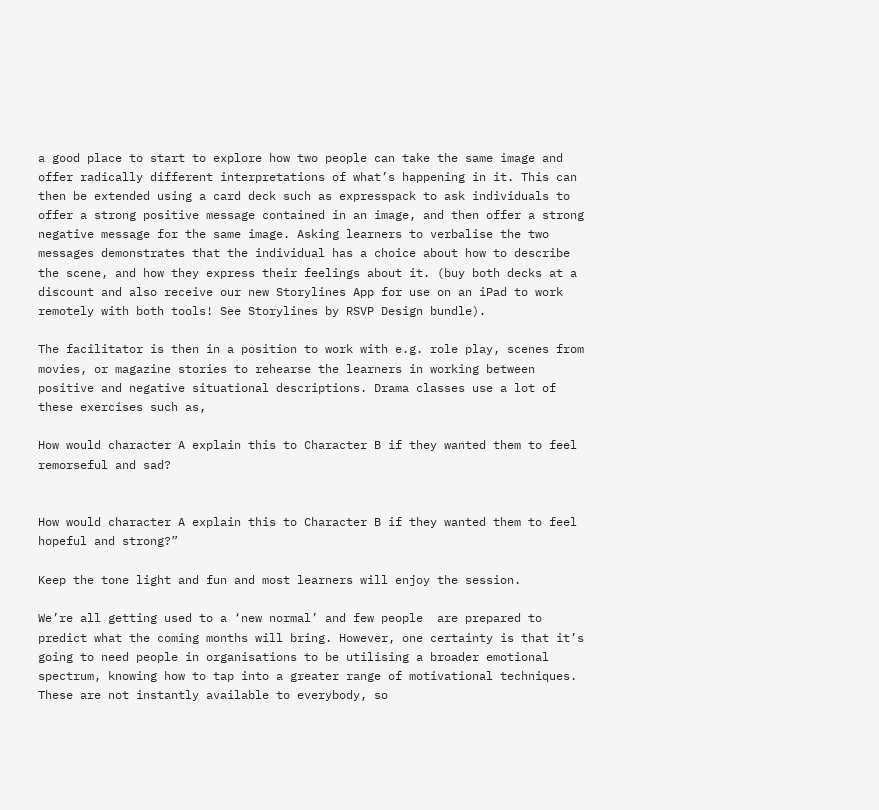a good place to start to explore how two people can take the same image and offer radically different interpretations of what’s happening in it. This can then be extended using a card deck such as expresspack to ask individuals to offer a strong positive message contained in an image, and then offer a strong negative message for the same image. Asking learners to verbalise the two messages demonstrates that the individual has a choice about how to describe the scene, and how they express their feelings about it. (buy both decks at a discount and also receive our new Storylines App for use on an iPad to work remotely with both tools! See Storylines by RSVP Design bundle).

The facilitator is then in a position to work with e.g. role play, scenes from movies, or magazine stories to rehearse the learners in working between positive and negative situational descriptions. Drama classes use a lot of these exercises such as,

How would character A explain this to Character B if they wanted them to feel remorseful and sad?


How would character A explain this to Character B if they wanted them to feel hopeful and strong?”

Keep the tone light and fun and most learners will enjoy the session.

We’re all getting used to a ‘new normal’ and few people  are prepared to predict what the coming months will bring. However, one certainty is that it’s going to need people in organisations to be utilising a broader emotional spectrum, knowing how to tap into a greater range of motivational techniques. These are not instantly available to everybody, so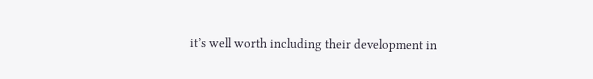it’s well worth including their development in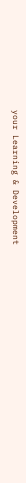your Learning & Development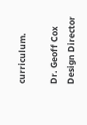curriculum.

Dr. Geoff Cox
Design Director